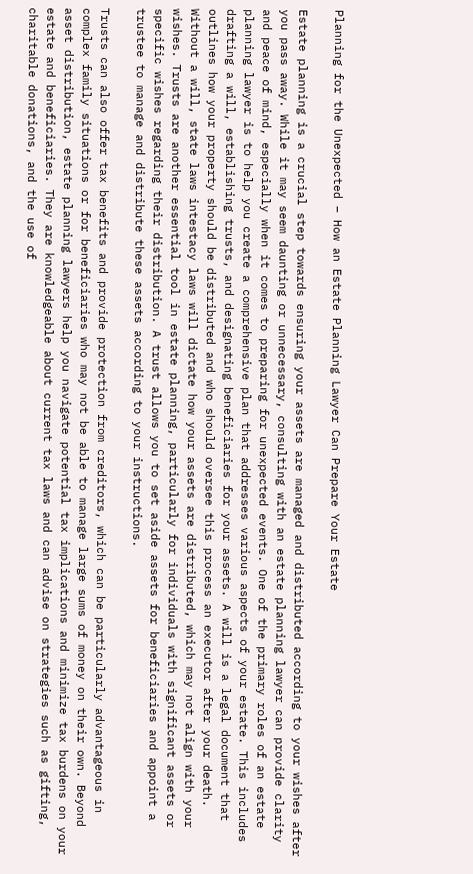Planning for the Unexpected – How an Estate Planning Lawyer Can Prepare Your Estate

Estate planning is a crucial step towards ensuring your assets are managed and distributed according to your wishes after you pass away. While it may seem daunting or unnecessary, consulting with an estate planning lawyer can provide clarity and peace of mind, especially when it comes to preparing for unexpected events. One of the primary roles of an estate planning lawyer is to help you create a comprehensive plan that addresses various aspects of your estate. This includes drafting a will, establishing trusts, and designating beneficiaries for your assets. A will is a legal document that outlines how your property should be distributed and who should oversee this process an executor after your death. Without a will, state laws intestacy laws will dictate how your assets are distributed, which may not align with your wishes. Trusts are another essential tool in estate planning, particularly for individuals with significant assets or specific wishes regarding their distribution. A trust allows you to set aside assets for beneficiaries and appoint a trustee to manage and distribute these assets according to your instructions.

Trusts can also offer tax benefits and provide protection from creditors, which can be particularly advantageous in complex family situations or for beneficiaries who may not be able to manage large sums of money on their own. Beyond asset distribution, estate planning lawyers help you navigate potential tax implications and minimize tax burdens on your estate and beneficiaries. They are knowledgeable about current tax laws and can advise on strategies such as gifting, charitable donations, and the use of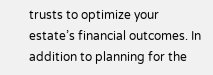trusts to optimize your estate’s financial outcomes. In addition to planning for the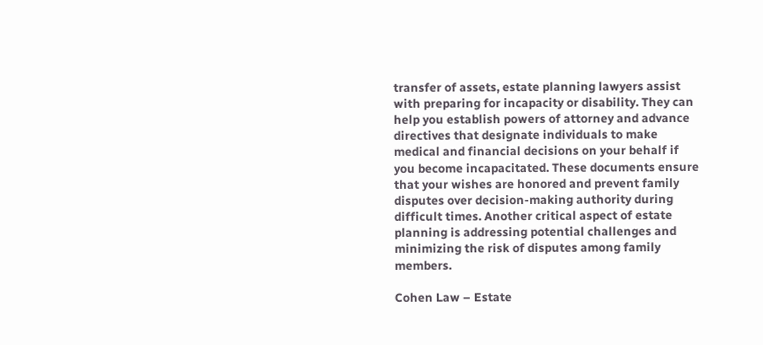transfer of assets, estate planning lawyers assist with preparing for incapacity or disability. They can help you establish powers of attorney and advance directives that designate individuals to make medical and financial decisions on your behalf if you become incapacitated. These documents ensure that your wishes are honored and prevent family disputes over decision-making authority during difficult times. Another critical aspect of estate planning is addressing potential challenges and minimizing the risk of disputes among family members.

Cohen Law – Estate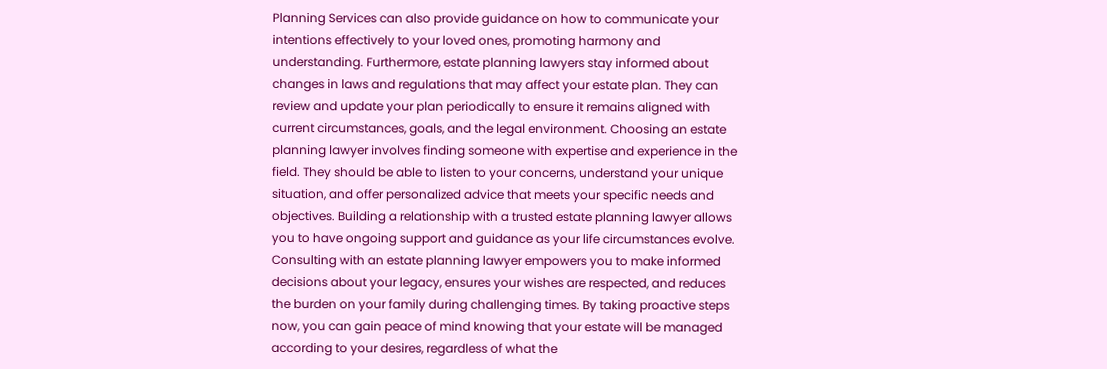Planning Services can also provide guidance on how to communicate your intentions effectively to your loved ones, promoting harmony and understanding. Furthermore, estate planning lawyers stay informed about changes in laws and regulations that may affect your estate plan. They can review and update your plan periodically to ensure it remains aligned with current circumstances, goals, and the legal environment. Choosing an estate planning lawyer involves finding someone with expertise and experience in the field. They should be able to listen to your concerns, understand your unique situation, and offer personalized advice that meets your specific needs and objectives. Building a relationship with a trusted estate planning lawyer allows you to have ongoing support and guidance as your life circumstances evolve. Consulting with an estate planning lawyer empowers you to make informed decisions about your legacy, ensures your wishes are respected, and reduces the burden on your family during challenging times. By taking proactive steps now, you can gain peace of mind knowing that your estate will be managed according to your desires, regardless of what the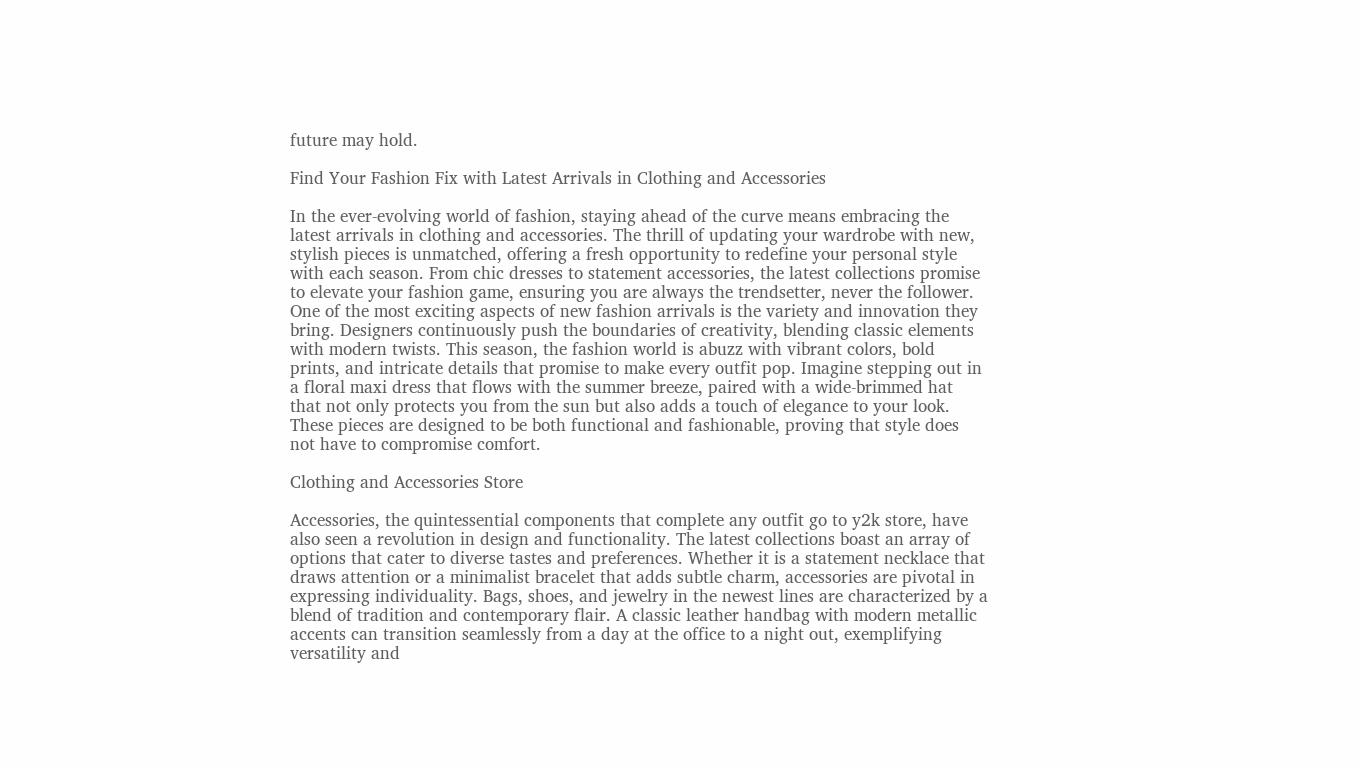future may hold.

Find Your Fashion Fix with Latest Arrivals in Clothing and Accessories

In the ever-evolving world of fashion, staying ahead of the curve means embracing the latest arrivals in clothing and accessories. The thrill of updating your wardrobe with new, stylish pieces is unmatched, offering a fresh opportunity to redefine your personal style with each season. From chic dresses to statement accessories, the latest collections promise to elevate your fashion game, ensuring you are always the trendsetter, never the follower. One of the most exciting aspects of new fashion arrivals is the variety and innovation they bring. Designers continuously push the boundaries of creativity, blending classic elements with modern twists. This season, the fashion world is abuzz with vibrant colors, bold prints, and intricate details that promise to make every outfit pop. Imagine stepping out in a floral maxi dress that flows with the summer breeze, paired with a wide-brimmed hat that not only protects you from the sun but also adds a touch of elegance to your look. These pieces are designed to be both functional and fashionable, proving that style does not have to compromise comfort.

Clothing and Accessories Store

Accessories, the quintessential components that complete any outfit go to y2k store, have also seen a revolution in design and functionality. The latest collections boast an array of options that cater to diverse tastes and preferences. Whether it is a statement necklace that draws attention or a minimalist bracelet that adds subtle charm, accessories are pivotal in expressing individuality. Bags, shoes, and jewelry in the newest lines are characterized by a blend of tradition and contemporary flair. A classic leather handbag with modern metallic accents can transition seamlessly from a day at the office to a night out, exemplifying versatility and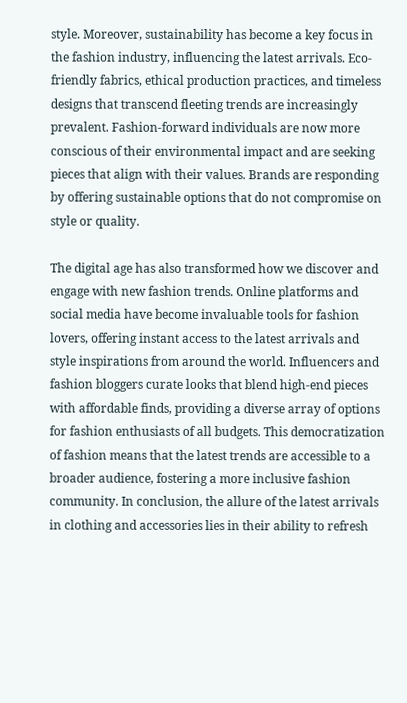style. Moreover, sustainability has become a key focus in the fashion industry, influencing the latest arrivals. Eco-friendly fabrics, ethical production practices, and timeless designs that transcend fleeting trends are increasingly prevalent. Fashion-forward individuals are now more conscious of their environmental impact and are seeking pieces that align with their values. Brands are responding by offering sustainable options that do not compromise on style or quality.

The digital age has also transformed how we discover and engage with new fashion trends. Online platforms and social media have become invaluable tools for fashion lovers, offering instant access to the latest arrivals and style inspirations from around the world. Influencers and fashion bloggers curate looks that blend high-end pieces with affordable finds, providing a diverse array of options for fashion enthusiasts of all budgets. This democratization of fashion means that the latest trends are accessible to a broader audience, fostering a more inclusive fashion community. In conclusion, the allure of the latest arrivals in clothing and accessories lies in their ability to refresh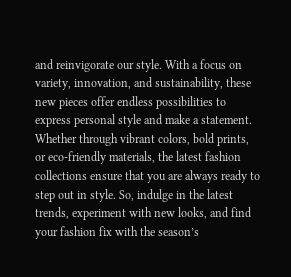and reinvigorate our style. With a focus on variety, innovation, and sustainability, these new pieces offer endless possibilities to express personal style and make a statement. Whether through vibrant colors, bold prints, or eco-friendly materials, the latest fashion collections ensure that you are always ready to step out in style. So, indulge in the latest trends, experiment with new looks, and find your fashion fix with the season’s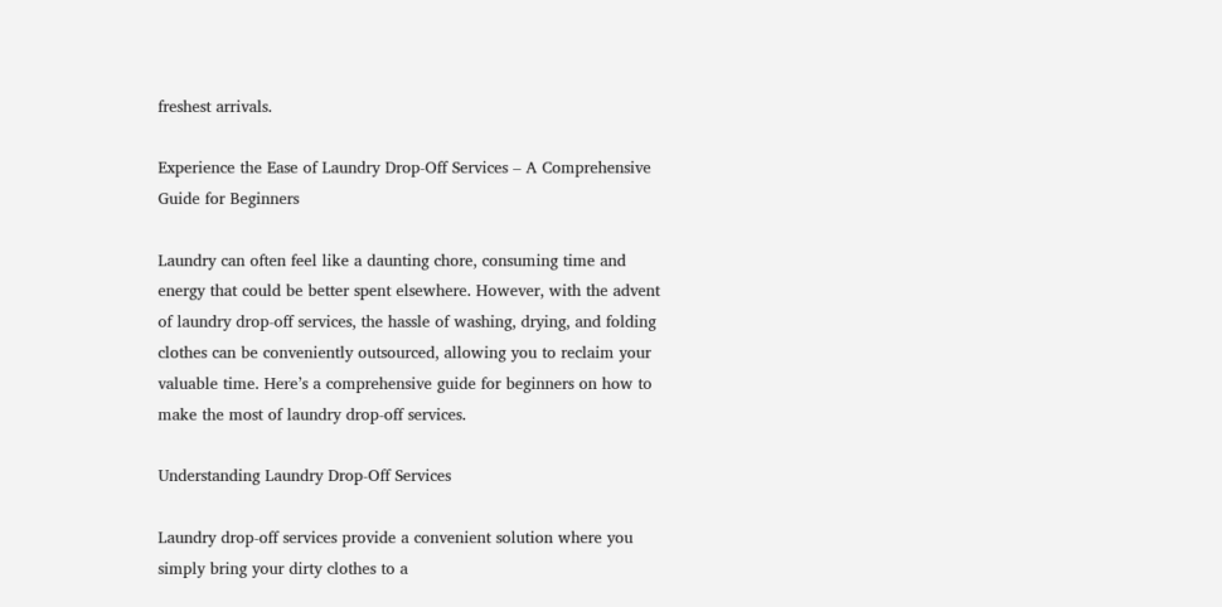freshest arrivals.

Experience the Ease of Laundry Drop-Off Services – A Comprehensive Guide for Beginners

Laundry can often feel like a daunting chore, consuming time and energy that could be better spent elsewhere. However, with the advent of laundry drop-off services, the hassle of washing, drying, and folding clothes can be conveniently outsourced, allowing you to reclaim your valuable time. Here’s a comprehensive guide for beginners on how to make the most of laundry drop-off services.

Understanding Laundry Drop-Off Services

Laundry drop-off services provide a convenient solution where you simply bring your dirty clothes to a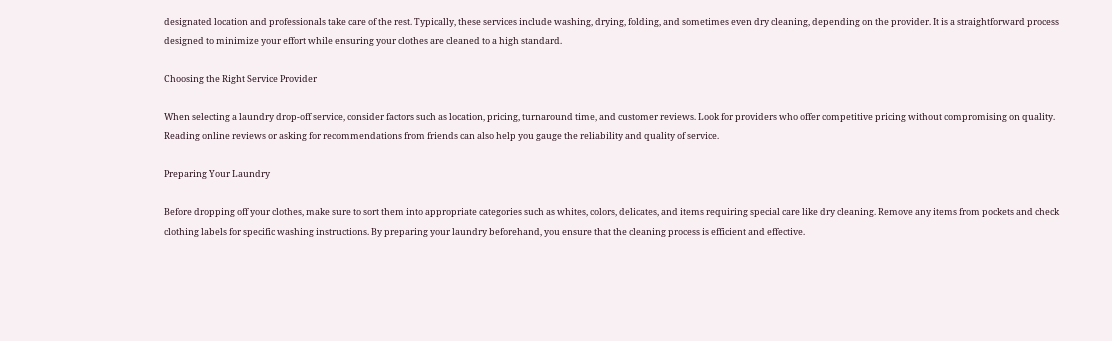designated location and professionals take care of the rest. Typically, these services include washing, drying, folding, and sometimes even dry cleaning, depending on the provider. It is a straightforward process designed to minimize your effort while ensuring your clothes are cleaned to a high standard.

Choosing the Right Service Provider

When selecting a laundry drop-off service, consider factors such as location, pricing, turnaround time, and customer reviews. Look for providers who offer competitive pricing without compromising on quality. Reading online reviews or asking for recommendations from friends can also help you gauge the reliability and quality of service.

Preparing Your Laundry

Before dropping off your clothes, make sure to sort them into appropriate categories such as whites, colors, delicates, and items requiring special care like dry cleaning. Remove any items from pockets and check clothing labels for specific washing instructions. By preparing your laundry beforehand, you ensure that the cleaning process is efficient and effective.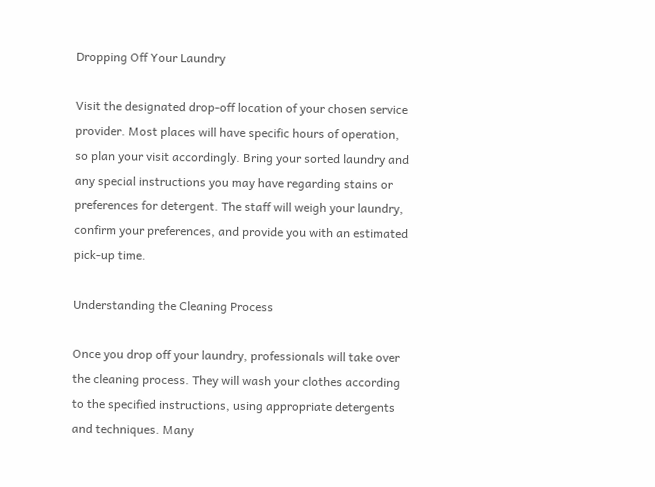Dropping Off Your Laundry

Visit the designated drop-off location of your chosen service provider. Most places will have specific hours of operation, so plan your visit accordingly. Bring your sorted laundry and any special instructions you may have regarding stains or preferences for detergent. The staff will weigh your laundry, confirm your preferences, and provide you with an estimated pick-up time.

Understanding the Cleaning Process

Once you drop off your laundry, professionals will take over the cleaning process. They will wash your clothes according to the specified instructions, using appropriate detergents and techniques. Many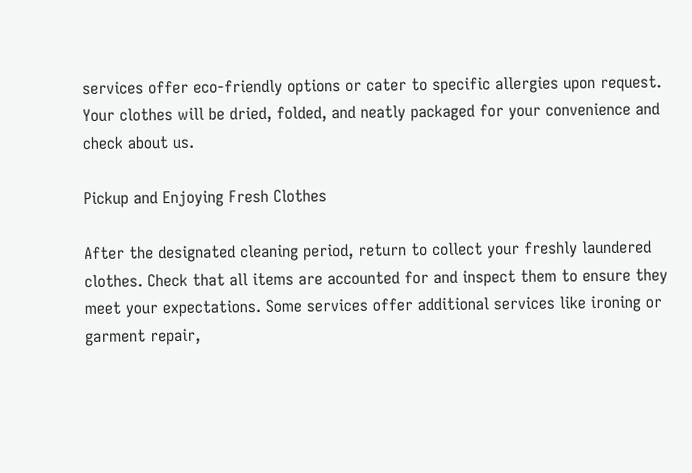services offer eco-friendly options or cater to specific allergies upon request. Your clothes will be dried, folded, and neatly packaged for your convenience and check about us.

Pickup and Enjoying Fresh Clothes

After the designated cleaning period, return to collect your freshly laundered clothes. Check that all items are accounted for and inspect them to ensure they meet your expectations. Some services offer additional services like ironing or garment repair,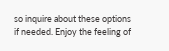so inquire about these options if needed. Enjoy the feeling of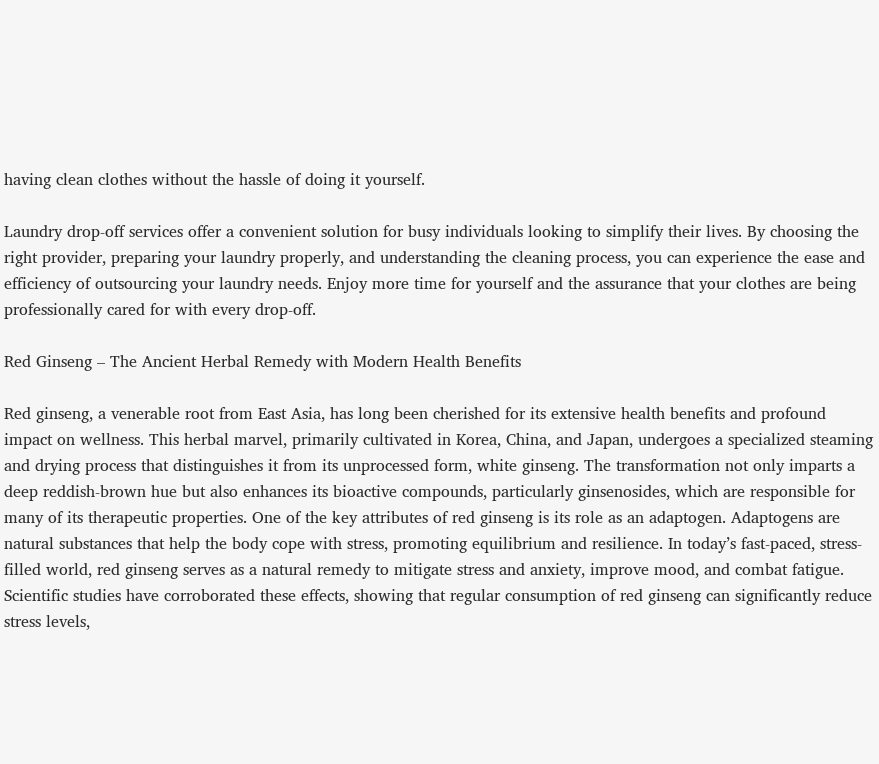having clean clothes without the hassle of doing it yourself.

Laundry drop-off services offer a convenient solution for busy individuals looking to simplify their lives. By choosing the right provider, preparing your laundry properly, and understanding the cleaning process, you can experience the ease and efficiency of outsourcing your laundry needs. Enjoy more time for yourself and the assurance that your clothes are being professionally cared for with every drop-off.

Red Ginseng – The Ancient Herbal Remedy with Modern Health Benefits

Red ginseng, a venerable root from East Asia, has long been cherished for its extensive health benefits and profound impact on wellness. This herbal marvel, primarily cultivated in Korea, China, and Japan, undergoes a specialized steaming and drying process that distinguishes it from its unprocessed form, white ginseng. The transformation not only imparts a deep reddish-brown hue but also enhances its bioactive compounds, particularly ginsenosides, which are responsible for many of its therapeutic properties. One of the key attributes of red ginseng is its role as an adaptogen. Adaptogens are natural substances that help the body cope with stress, promoting equilibrium and resilience. In today’s fast-paced, stress-filled world, red ginseng serves as a natural remedy to mitigate stress and anxiety, improve mood, and combat fatigue. Scientific studies have corroborated these effects, showing that regular consumption of red ginseng can significantly reduce stress levels,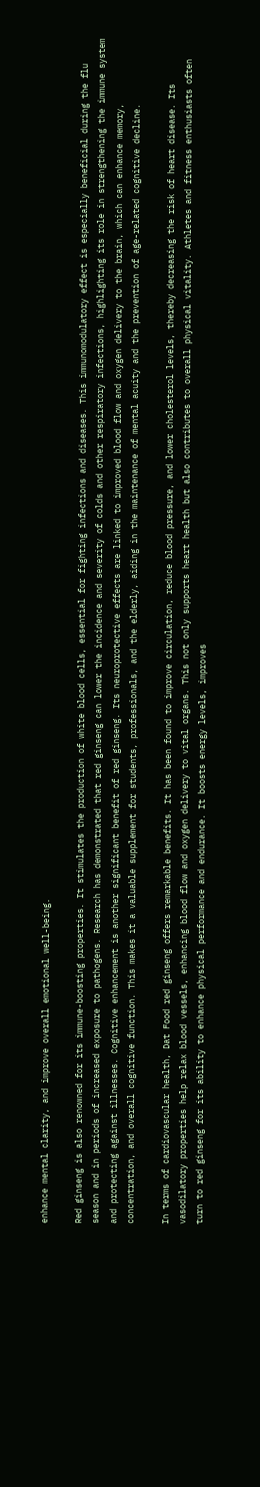enhance mental clarity, and improve overall emotional well-being.

Red ginseng is also renowned for its immune-boosting properties. It stimulates the production of white blood cells, essential for fighting infections and diseases. This immunomodulatory effect is especially beneficial during the flu season and in periods of increased exposure to pathogens. Research has demonstrated that red ginseng can lower the incidence and severity of colds and other respiratory infections, highlighting its role in strengthening the immune system and protecting against illnesses. Cognitive enhancement is another significant benefit of red ginseng. Its neuroprotective effects are linked to improved blood flow and oxygen delivery to the brain, which can enhance memory, concentration, and overall cognitive function. This makes it a valuable supplement for students, professionals, and the elderly, aiding in the maintenance of mental acuity and the prevention of age-related cognitive decline.

In terms of cardiovascular health, Dat Food red ginseng offers remarkable benefits. It has been found to improve circulation, reduce blood pressure, and lower cholesterol levels, thereby decreasing the risk of heart disease. Its vasodilatory properties help relax blood vessels, enhancing blood flow and oxygen delivery to vital organs. This not only supports heart health but also contributes to overall physical vitality. Athletes and fitness enthusiasts often turn to red ginseng for its ability to enhance physical performance and endurance. It boosts energy levels, improves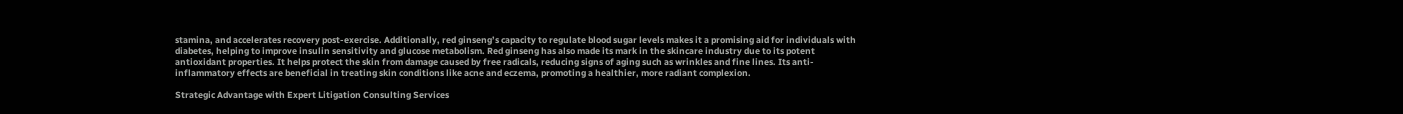stamina, and accelerates recovery post-exercise. Additionally, red ginseng’s capacity to regulate blood sugar levels makes it a promising aid for individuals with diabetes, helping to improve insulin sensitivity and glucose metabolism. Red ginseng has also made its mark in the skincare industry due to its potent antioxidant properties. It helps protect the skin from damage caused by free radicals, reducing signs of aging such as wrinkles and fine lines. Its anti-inflammatory effects are beneficial in treating skin conditions like acne and eczema, promoting a healthier, more radiant complexion.

Strategic Advantage with Expert Litigation Consulting Services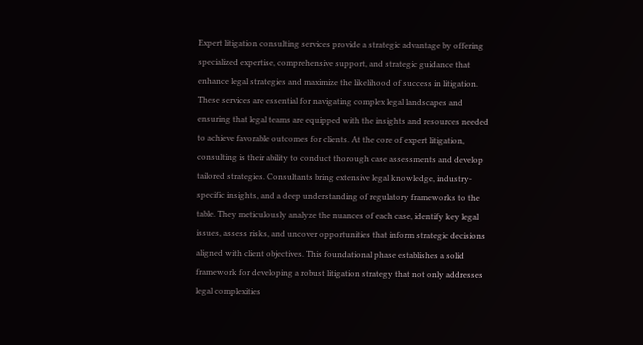Expert litigation consulting services provide a strategic advantage by offering specialized expertise, comprehensive support, and strategic guidance that enhance legal strategies and maximize the likelihood of success in litigation. These services are essential for navigating complex legal landscapes and ensuring that legal teams are equipped with the insights and resources needed to achieve favorable outcomes for clients. At the core of expert litigation, consulting is their ability to conduct thorough case assessments and develop tailored strategies. Consultants bring extensive legal knowledge, industry-specific insights, and a deep understanding of regulatory frameworks to the table. They meticulously analyze the nuances of each case, identify key legal issues, assess risks, and uncover opportunities that inform strategic decisions aligned with client objectives. This foundational phase establishes a solid framework for developing a robust litigation strategy that not only addresses legal complexities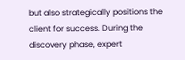but also strategically positions the client for success. During the discovery phase, expert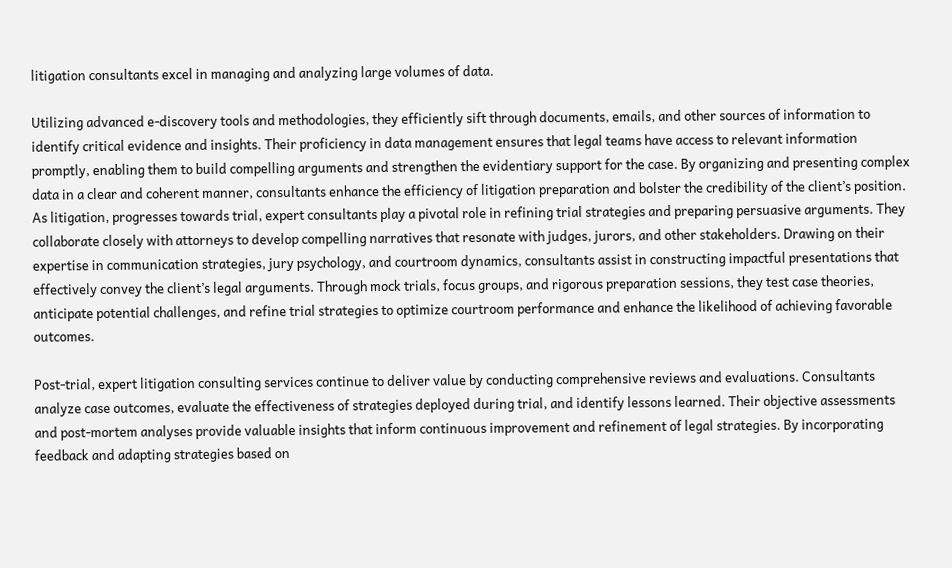litigation consultants excel in managing and analyzing large volumes of data.

Utilizing advanced e-discovery tools and methodologies, they efficiently sift through documents, emails, and other sources of information to identify critical evidence and insights. Their proficiency in data management ensures that legal teams have access to relevant information promptly, enabling them to build compelling arguments and strengthen the evidentiary support for the case. By organizing and presenting complex data in a clear and coherent manner, consultants enhance the efficiency of litigation preparation and bolster the credibility of the client’s position. As litigation, progresses towards trial, expert consultants play a pivotal role in refining trial strategies and preparing persuasive arguments. They collaborate closely with attorneys to develop compelling narratives that resonate with judges, jurors, and other stakeholders. Drawing on their expertise in communication strategies, jury psychology, and courtroom dynamics, consultants assist in constructing impactful presentations that effectively convey the client’s legal arguments. Through mock trials, focus groups, and rigorous preparation sessions, they test case theories, anticipate potential challenges, and refine trial strategies to optimize courtroom performance and enhance the likelihood of achieving favorable outcomes.

Post-trial, expert litigation consulting services continue to deliver value by conducting comprehensive reviews and evaluations. Consultants analyze case outcomes, evaluate the effectiveness of strategies deployed during trial, and identify lessons learned. Their objective assessments and post-mortem analyses provide valuable insights that inform continuous improvement and refinement of legal strategies. By incorporating feedback and adapting strategies based on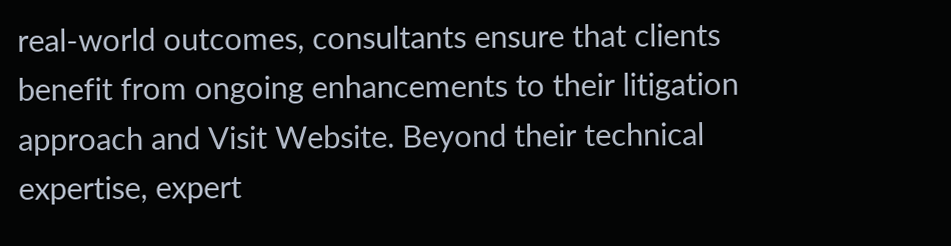real-world outcomes, consultants ensure that clients benefit from ongoing enhancements to their litigation approach and Visit Website. Beyond their technical expertise, expert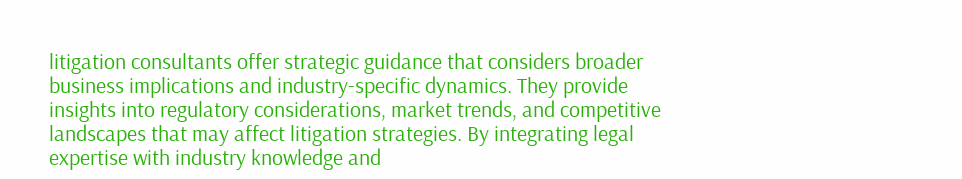litigation consultants offer strategic guidance that considers broader business implications and industry-specific dynamics. They provide insights into regulatory considerations, market trends, and competitive landscapes that may affect litigation strategies. By integrating legal expertise with industry knowledge and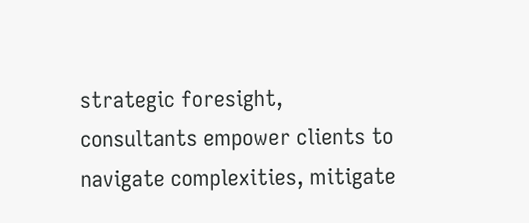strategic foresight, consultants empower clients to navigate complexities, mitigate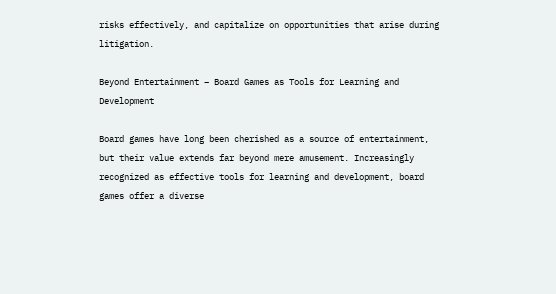risks effectively, and capitalize on opportunities that arise during litigation.

Beyond Entertainment – Board Games as Tools for Learning and Development

Board games have long been cherished as a source of entertainment, but their value extends far beyond mere amusement. Increasingly recognized as effective tools for learning and development, board games offer a diverse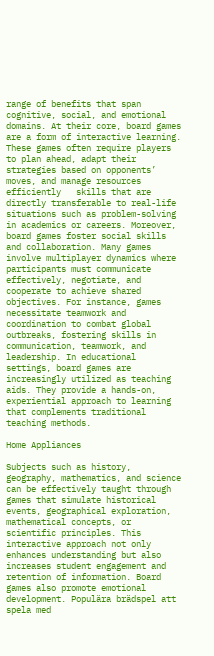range of benefits that span cognitive, social, and emotional domains. At their core, board games are a form of interactive learning. These games often require players to plan ahead, adapt their strategies based on opponents’ moves, and manage resources efficiently   skills that are directly transferable to real-life situations such as problem-solving in academics or careers. Moreover, board games foster social skills and collaboration. Many games involve multiplayer dynamics where participants must communicate effectively, negotiate, and cooperate to achieve shared objectives. For instance, games necessitate teamwork and coordination to combat global outbreaks, fostering skills in communication, teamwork, and leadership. In educational settings, board games are increasingly utilized as teaching aids. They provide a hands-on, experiential approach to learning that complements traditional teaching methods.

Home Appliances

Subjects such as history, geography, mathematics, and science can be effectively taught through games that simulate historical events, geographical exploration, mathematical concepts, or scientific principles. This interactive approach not only enhances understanding but also increases student engagement and retention of information. Board games also promote emotional development. Populära brädspel att spela med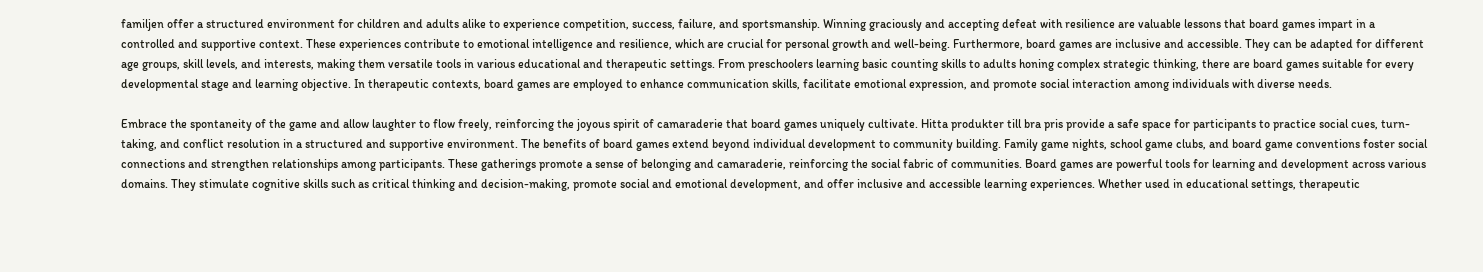familjen offer a structured environment for children and adults alike to experience competition, success, failure, and sportsmanship. Winning graciously and accepting defeat with resilience are valuable lessons that board games impart in a controlled and supportive context. These experiences contribute to emotional intelligence and resilience, which are crucial for personal growth and well-being. Furthermore, board games are inclusive and accessible. They can be adapted for different age groups, skill levels, and interests, making them versatile tools in various educational and therapeutic settings. From preschoolers learning basic counting skills to adults honing complex strategic thinking, there are board games suitable for every developmental stage and learning objective. In therapeutic contexts, board games are employed to enhance communication skills, facilitate emotional expression, and promote social interaction among individuals with diverse needs.

Embrace the spontaneity of the game and allow laughter to flow freely, reinforcing the joyous spirit of camaraderie that board games uniquely cultivate. Hitta produkter till bra pris provide a safe space for participants to practice social cues, turn-taking, and conflict resolution in a structured and supportive environment. The benefits of board games extend beyond individual development to community building. Family game nights, school game clubs, and board game conventions foster social connections and strengthen relationships among participants. These gatherings promote a sense of belonging and camaraderie, reinforcing the social fabric of communities. Board games are powerful tools for learning and development across various domains. They stimulate cognitive skills such as critical thinking and decision-making, promote social and emotional development, and offer inclusive and accessible learning experiences. Whether used in educational settings, therapeutic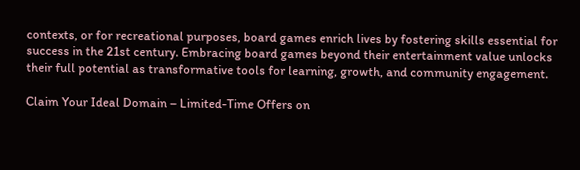contexts, or for recreational purposes, board games enrich lives by fostering skills essential for success in the 21st century. Embracing board games beyond their entertainment value unlocks their full potential as transformative tools for learning, growth, and community engagement.

Claim Your Ideal Domain – Limited-Time Offers on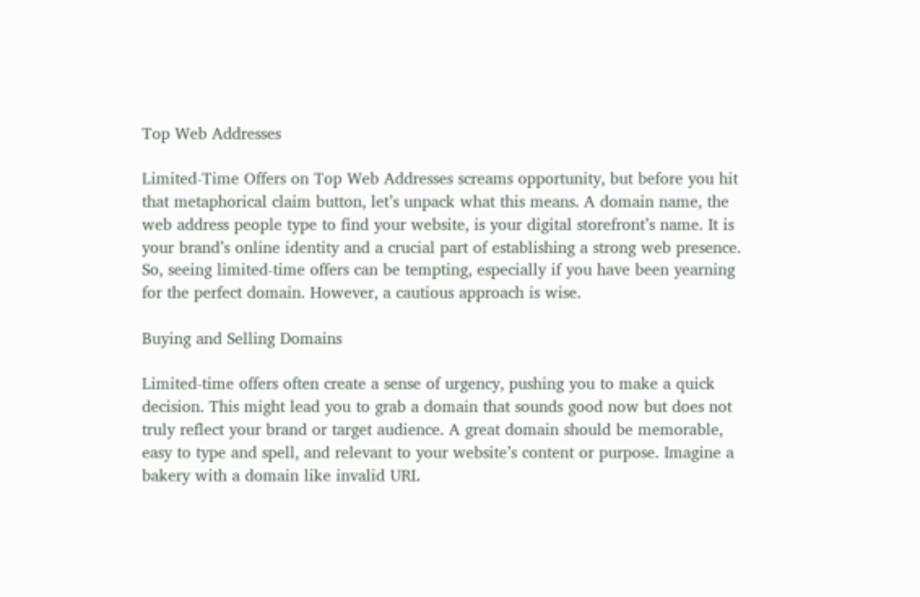Top Web Addresses

Limited-Time Offers on Top Web Addresses screams opportunity, but before you hit that metaphorical claim button, let’s unpack what this means. A domain name, the web address people type to find your website, is your digital storefront’s name. It is your brand’s online identity and a crucial part of establishing a strong web presence. So, seeing limited-time offers can be tempting, especially if you have been yearning for the perfect domain. However, a cautious approach is wise.

Buying and Selling Domains

Limited-time offers often create a sense of urgency, pushing you to make a quick decision. This might lead you to grab a domain that sounds good now but does not truly reflect your brand or target audience. A great domain should be memorable, easy to type and spell, and relevant to your website’s content or purpose. Imagine a bakery with a domain like invalid URL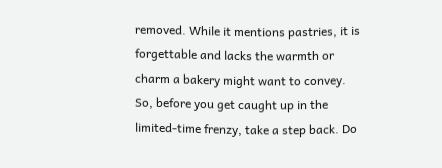removed. While it mentions pastries, it is forgettable and lacks the warmth or charm a bakery might want to convey. So, before you get caught up in the limited-time frenzy, take a step back. Do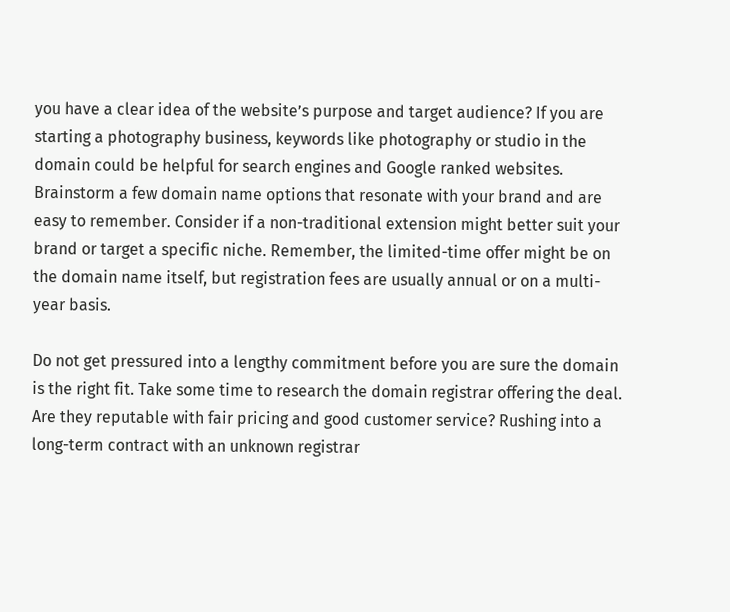you have a clear idea of the website’s purpose and target audience? If you are starting a photography business, keywords like photography or studio in the domain could be helpful for search engines and Google ranked websites. Brainstorm a few domain name options that resonate with your brand and are easy to remember. Consider if a non-traditional extension might better suit your brand or target a specific niche. Remember, the limited-time offer might be on the domain name itself, but registration fees are usually annual or on a multi-year basis.

Do not get pressured into a lengthy commitment before you are sure the domain is the right fit. Take some time to research the domain registrar offering the deal. Are they reputable with fair pricing and good customer service? Rushing into a long-term contract with an unknown registrar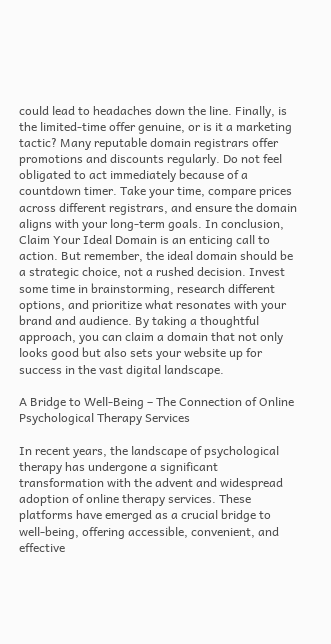could lead to headaches down the line. Finally, is the limited-time offer genuine, or is it a marketing tactic? Many reputable domain registrars offer promotions and discounts regularly. Do not feel obligated to act immediately because of a countdown timer. Take your time, compare prices across different registrars, and ensure the domain aligns with your long-term goals. In conclusion, Claim Your Ideal Domain is an enticing call to action. But remember, the ideal domain should be a strategic choice, not a rushed decision. Invest some time in brainstorming, research different options, and prioritize what resonates with your brand and audience. By taking a thoughtful approach, you can claim a domain that not only looks good but also sets your website up for success in the vast digital landscape.

A Bridge to Well-Being – The Connection of Online Psychological Therapy Services

In recent years, the landscape of psychological therapy has undergone a significant transformation with the advent and widespread adoption of online therapy services. These platforms have emerged as a crucial bridge to well-being, offering accessible, convenient, and effective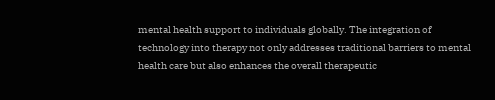mental health support to individuals globally. The integration of technology into therapy not only addresses traditional barriers to mental health care but also enhances the overall therapeutic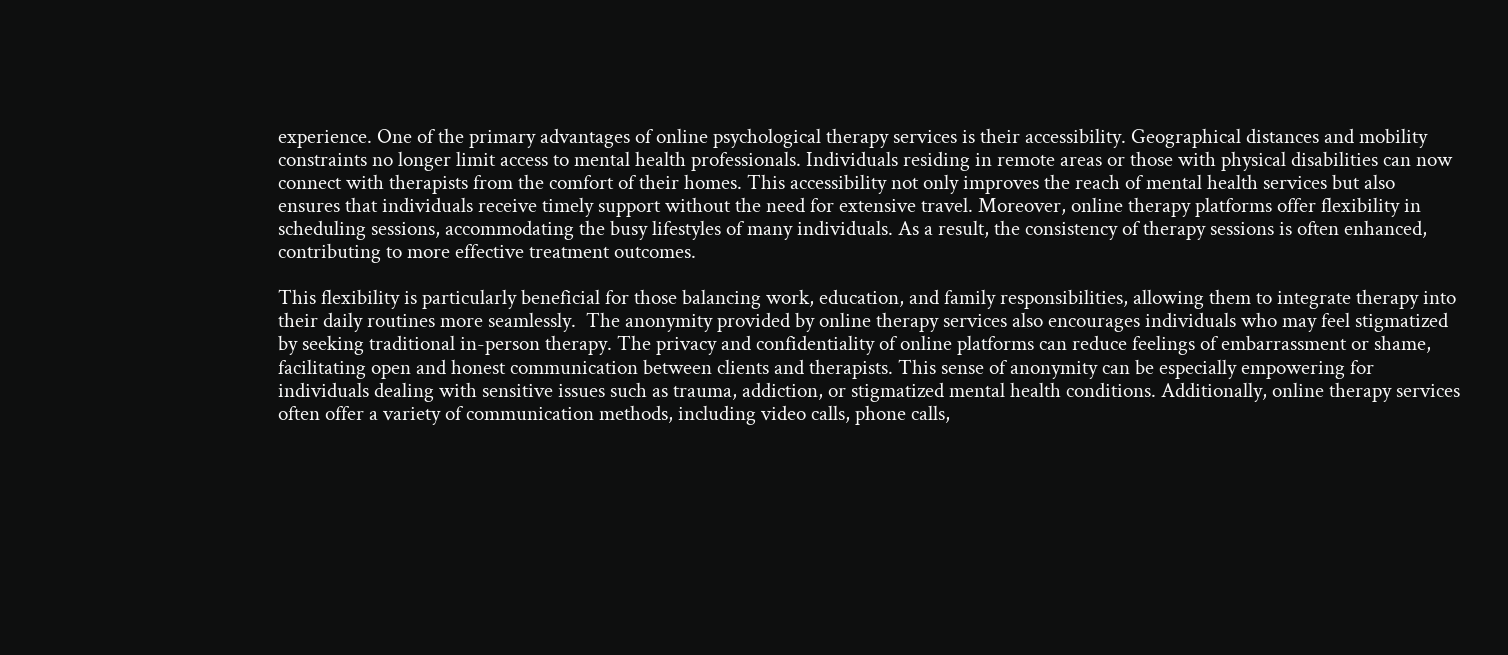experience. One of the primary advantages of online psychological therapy services is their accessibility. Geographical distances and mobility constraints no longer limit access to mental health professionals. Individuals residing in remote areas or those with physical disabilities can now connect with therapists from the comfort of their homes. This accessibility not only improves the reach of mental health services but also ensures that individuals receive timely support without the need for extensive travel. Moreover, online therapy platforms offer flexibility in scheduling sessions, accommodating the busy lifestyles of many individuals. As a result, the consistency of therapy sessions is often enhanced, contributing to more effective treatment outcomes.

This flexibility is particularly beneficial for those balancing work, education, and family responsibilities, allowing them to integrate therapy into their daily routines more seamlessly.  The anonymity provided by online therapy services also encourages individuals who may feel stigmatized by seeking traditional in-person therapy. The privacy and confidentiality of online platforms can reduce feelings of embarrassment or shame, facilitating open and honest communication between clients and therapists. This sense of anonymity can be especially empowering for individuals dealing with sensitive issues such as trauma, addiction, or stigmatized mental health conditions. Additionally, online therapy services often offer a variety of communication methods, including video calls, phone calls,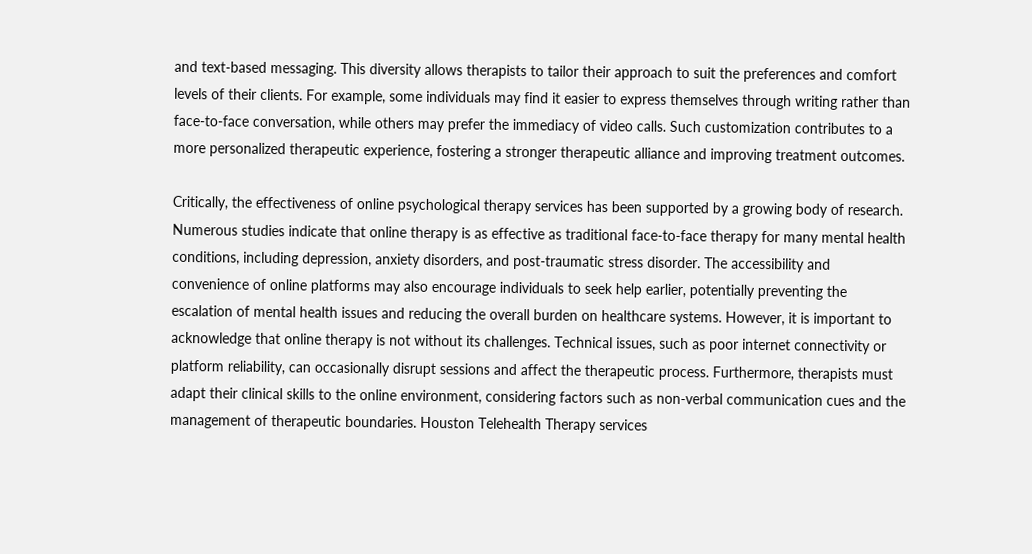and text-based messaging. This diversity allows therapists to tailor their approach to suit the preferences and comfort levels of their clients. For example, some individuals may find it easier to express themselves through writing rather than face-to-face conversation, while others may prefer the immediacy of video calls. Such customization contributes to a more personalized therapeutic experience, fostering a stronger therapeutic alliance and improving treatment outcomes.

Critically, the effectiveness of online psychological therapy services has been supported by a growing body of research. Numerous studies indicate that online therapy is as effective as traditional face-to-face therapy for many mental health conditions, including depression, anxiety disorders, and post-traumatic stress disorder. The accessibility and convenience of online platforms may also encourage individuals to seek help earlier, potentially preventing the escalation of mental health issues and reducing the overall burden on healthcare systems. However, it is important to acknowledge that online therapy is not without its challenges. Technical issues, such as poor internet connectivity or platform reliability, can occasionally disrupt sessions and affect the therapeutic process. Furthermore, therapists must adapt their clinical skills to the online environment, considering factors such as non-verbal communication cues and the management of therapeutic boundaries. Houston Telehealth Therapy services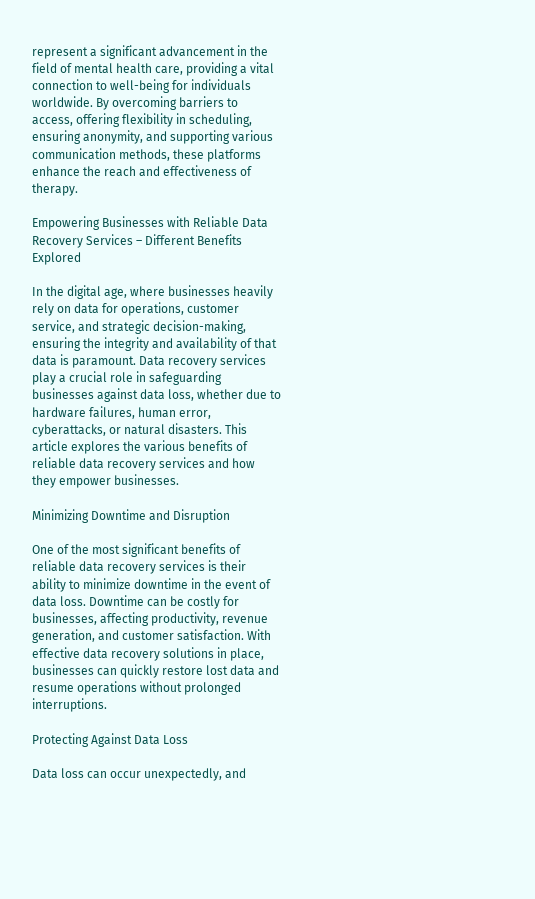represent a significant advancement in the field of mental health care, providing a vital connection to well-being for individuals worldwide. By overcoming barriers to access, offering flexibility in scheduling, ensuring anonymity, and supporting various communication methods, these platforms enhance the reach and effectiveness of therapy.

Empowering Businesses with Reliable Data Recovery Services – Different Benefits Explored

In the digital age, where businesses heavily rely on data for operations, customer service, and strategic decision-making, ensuring the integrity and availability of that data is paramount. Data recovery services play a crucial role in safeguarding businesses against data loss, whether due to hardware failures, human error, cyberattacks, or natural disasters. This article explores the various benefits of reliable data recovery services and how they empower businesses.

Minimizing Downtime and Disruption

One of the most significant benefits of reliable data recovery services is their ability to minimize downtime in the event of data loss. Downtime can be costly for businesses, affecting productivity, revenue generation, and customer satisfaction. With effective data recovery solutions in place, businesses can quickly restore lost data and resume operations without prolonged interruptions.

Protecting Against Data Loss

Data loss can occur unexpectedly, and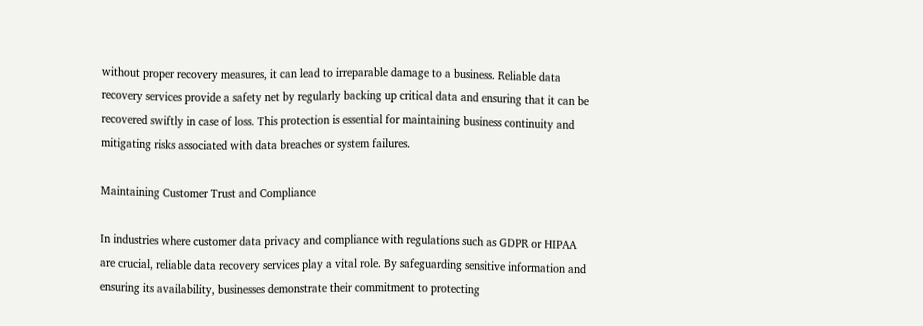without proper recovery measures, it can lead to irreparable damage to a business. Reliable data recovery services provide a safety net by regularly backing up critical data and ensuring that it can be recovered swiftly in case of loss. This protection is essential for maintaining business continuity and mitigating risks associated with data breaches or system failures.

Maintaining Customer Trust and Compliance

In industries where customer data privacy and compliance with regulations such as GDPR or HIPAA are crucial, reliable data recovery services play a vital role. By safeguarding sensitive information and ensuring its availability, businesses demonstrate their commitment to protecting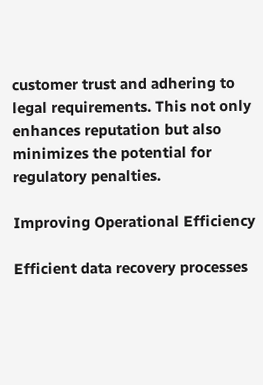customer trust and adhering to legal requirements. This not only enhances reputation but also minimizes the potential for regulatory penalties.

Improving Operational Efficiency

Efficient data recovery processes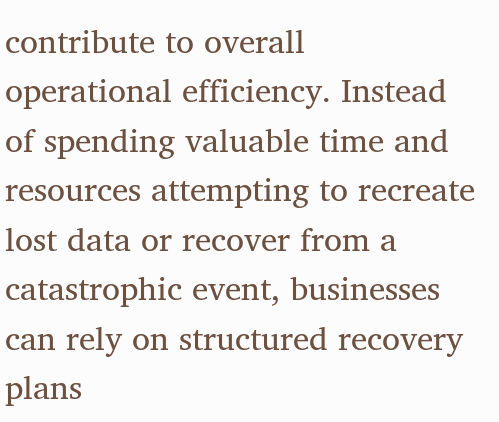contribute to overall operational efficiency. Instead of spending valuable time and resources attempting to recreate lost data or recover from a catastrophic event, businesses can rely on structured recovery plans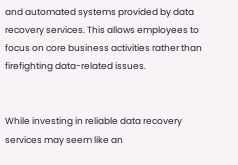and automated systems provided by data recovery services. This allows employees to focus on core business activities rather than firefighting data-related issues.


While investing in reliable data recovery services may seem like an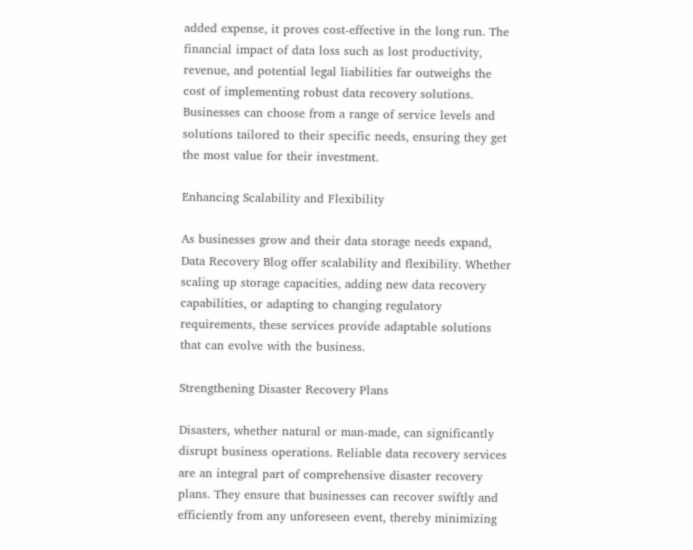added expense, it proves cost-effective in the long run. The financial impact of data loss such as lost productivity, revenue, and potential legal liabilities far outweighs the cost of implementing robust data recovery solutions. Businesses can choose from a range of service levels and solutions tailored to their specific needs, ensuring they get the most value for their investment.

Enhancing Scalability and Flexibility

As businesses grow and their data storage needs expand, Data Recovery Blog offer scalability and flexibility. Whether scaling up storage capacities, adding new data recovery capabilities, or adapting to changing regulatory requirements, these services provide adaptable solutions that can evolve with the business.

Strengthening Disaster Recovery Plans

Disasters, whether natural or man-made, can significantly disrupt business operations. Reliable data recovery services are an integral part of comprehensive disaster recovery plans. They ensure that businesses can recover swiftly and efficiently from any unforeseen event, thereby minimizing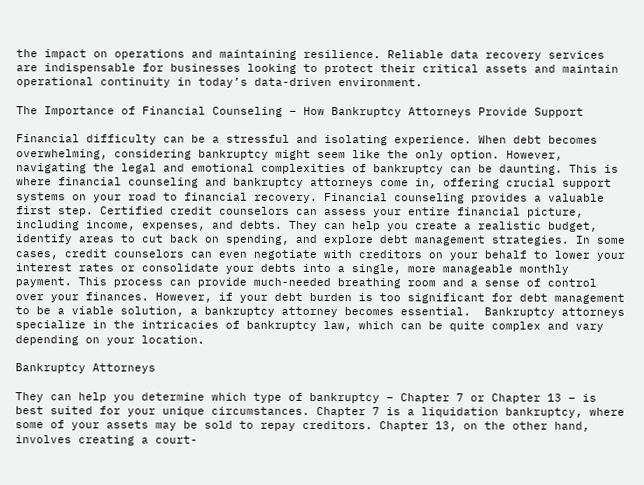the impact on operations and maintaining resilience. Reliable data recovery services are indispensable for businesses looking to protect their critical assets and maintain operational continuity in today’s data-driven environment.

The Importance of Financial Counseling – How Bankruptcy Attorneys Provide Support

Financial difficulty can be a stressful and isolating experience. When debt becomes overwhelming, considering bankruptcy might seem like the only option. However, navigating the legal and emotional complexities of bankruptcy can be daunting. This is where financial counseling and bankruptcy attorneys come in, offering crucial support systems on your road to financial recovery. Financial counseling provides a valuable first step. Certified credit counselors can assess your entire financial picture, including income, expenses, and debts. They can help you create a realistic budget, identify areas to cut back on spending, and explore debt management strategies. In some cases, credit counselors can even negotiate with creditors on your behalf to lower your interest rates or consolidate your debts into a single, more manageable monthly payment. This process can provide much-needed breathing room and a sense of control over your finances. However, if your debt burden is too significant for debt management to be a viable solution, a bankruptcy attorney becomes essential.  Bankruptcy attorneys specialize in the intricacies of bankruptcy law, which can be quite complex and vary depending on your location.

Bankruptcy Attorneys

They can help you determine which type of bankruptcy – Chapter 7 or Chapter 13 – is best suited for your unique circumstances. Chapter 7 is a liquidation bankruptcy, where some of your assets may be sold to repay creditors. Chapter 13, on the other hand, involves creating a court-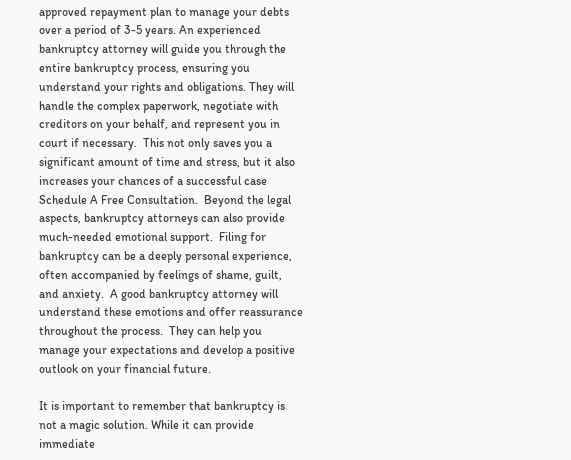approved repayment plan to manage your debts over a period of 3-5 years. An experienced bankruptcy attorney will guide you through the entire bankruptcy process, ensuring you understand your rights and obligations. They will handle the complex paperwork, negotiate with creditors on your behalf, and represent you in court if necessary.  This not only saves you a significant amount of time and stress, but it also increases your chances of a successful case Schedule A Free Consultation.  Beyond the legal aspects, bankruptcy attorneys can also provide much-needed emotional support.  Filing for bankruptcy can be a deeply personal experience, often accompanied by feelings of shame, guilt, and anxiety.  A good bankruptcy attorney will understand these emotions and offer reassurance throughout the process.  They can help you manage your expectations and develop a positive outlook on your financial future.

It is important to remember that bankruptcy is not a magic solution. While it can provide immediate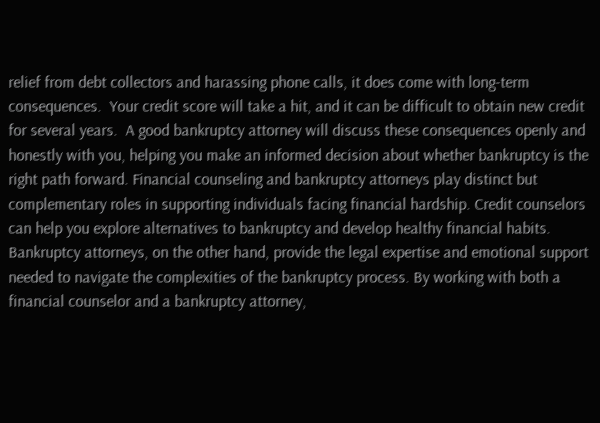relief from debt collectors and harassing phone calls, it does come with long-term consequences.  Your credit score will take a hit, and it can be difficult to obtain new credit for several years.  A good bankruptcy attorney will discuss these consequences openly and honestly with you, helping you make an informed decision about whether bankruptcy is the right path forward. Financial counseling and bankruptcy attorneys play distinct but complementary roles in supporting individuals facing financial hardship. Credit counselors can help you explore alternatives to bankruptcy and develop healthy financial habits. Bankruptcy attorneys, on the other hand, provide the legal expertise and emotional support needed to navigate the complexities of the bankruptcy process. By working with both a financial counselor and a bankruptcy attorney,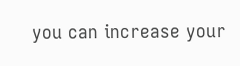you can increase your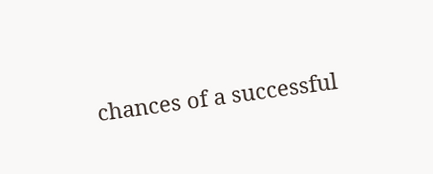chances of a successful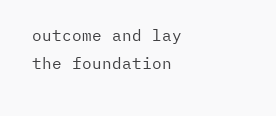outcome and lay the foundation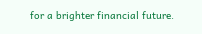for a brighter financial future.